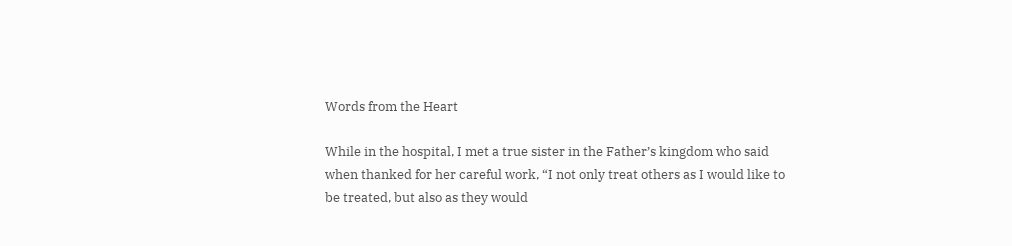Words from the Heart

While in the hospital, I met a true sister in the Father’s kingdom who said when thanked for her careful work, “I not only treat others as I would like to be treated, but also as they would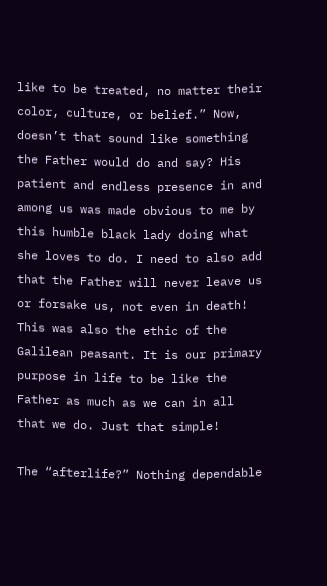like to be treated, no matter their color, culture, or belief.” Now, doesn’t that sound like something the Father would do and say? His patient and endless presence in and among us was made obvious to me by this humble black lady doing what she loves to do. I need to also add that the Father will never leave us or forsake us, not even in death! This was also the ethic of the Galilean peasant. It is our primary purpose in life to be like the Father as much as we can in all that we do. Just that simple!

The “afterlife?” Nothing dependable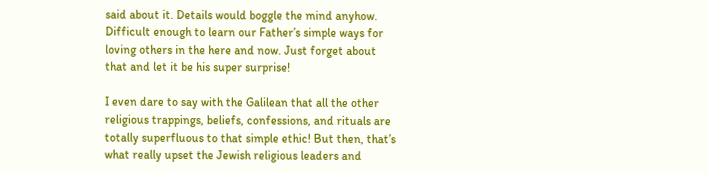said about it. Details would boggle the mind anyhow. Difficult enough to learn our Father’s simple ways for loving others in the here and now. Just forget about that and let it be his super surprise!

I even dare to say with the Galilean that all the other religious trappings, beliefs, confessions, and rituals are totally superfluous to that simple ethic! But then, that’s what really upset the Jewish religious leaders and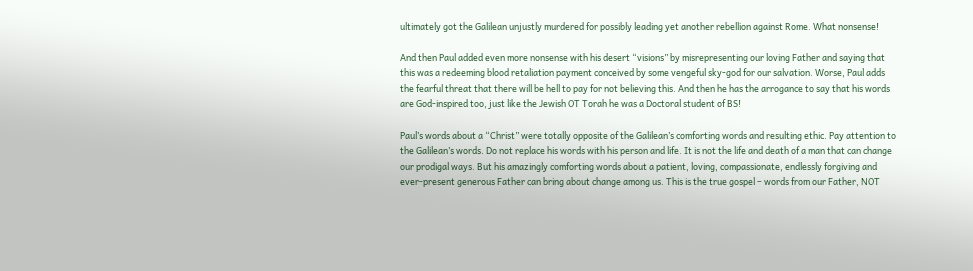ultimately got the Galilean unjustly murdered for possibly leading yet another rebellion against Rome. What nonsense!

And then Paul added even more nonsense with his desert “visions” by misrepresenting our loving Father and saying that this was a redeeming blood retaliation payment conceived by some vengeful sky-god for our salvation. Worse, Paul adds the fearful threat that there will be hell to pay for not believing this. And then he has the arrogance to say that his words are God-inspired too, just like the Jewish OT Torah he was a Doctoral student of BS!

Paul’s words about a “Christ” were totally opposite of the Galilean’s comforting words and resulting ethic. Pay attention to the Galilean’s words. Do not replace his words with his person and life. It is not the life and death of a man that can change our prodigal ways. But his amazingly comforting words about a patient, loving, compassionate, endlessly forgiving and ever-present generous Father can bring about change among us. This is the true gospel – words from our Father, NOT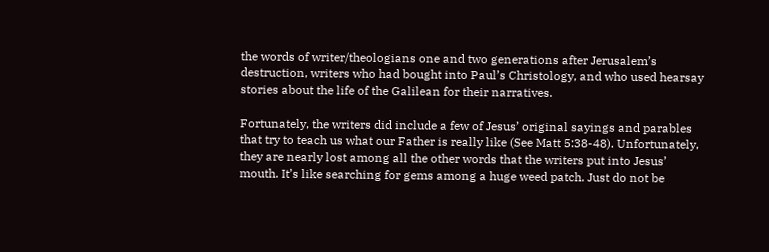the words of writer/theologians one and two generations after Jerusalem’s destruction, writers who had bought into Paul’s Christology, and who used hearsay stories about the life of the Galilean for their narratives.

Fortunately, the writers did include a few of Jesus’ original sayings and parables that try to teach us what our Father is really like (See Matt 5:38-48). Unfortunately, they are nearly lost among all the other words that the writers put into Jesus’ mouth. It’s like searching for gems among a huge weed patch. Just do not be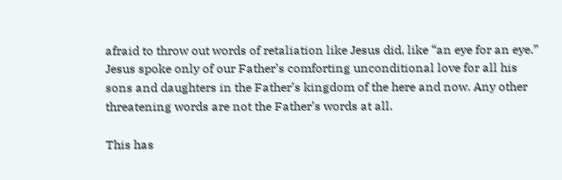afraid to throw out words of retaliation like Jesus did, like “an eye for an eye.” Jesus spoke only of our Father’s comforting unconditional love for all his sons and daughters in the Father’s kingdom of the here and now. Any other threatening words are not the Father’s words at all.

This has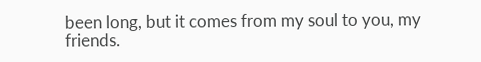been long, but it comes from my soul to you, my friends.